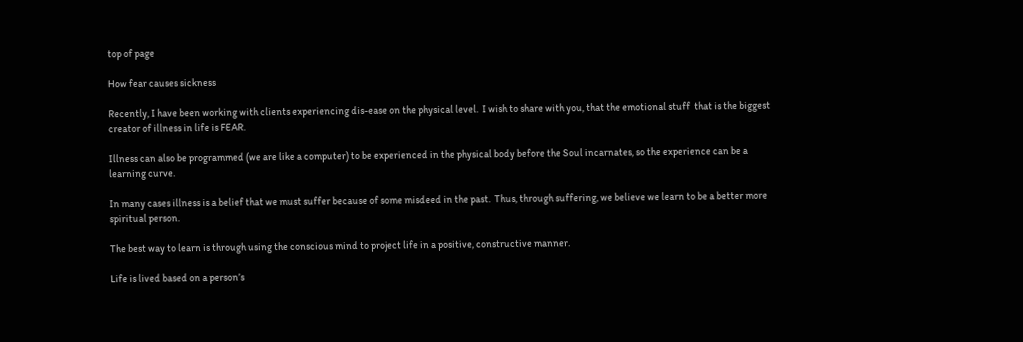top of page

How fear causes sickness

Recently, I have been working with clients experiencing dis-ease on the physical level.  I wish to share with you, that the emotional stuff  that is the biggest creator of illness in life is FEAR.

Illness can also be programmed (we are like a computer) to be experienced in the physical body before the Soul incarnates, so the experience can be a learning curve.

In many cases illness is a belief that we must suffer because of some misdeed in the past.  Thus, through suffering, we believe we learn to be a better more spiritual person.

The best way to learn is through using the conscious mind to project life in a positive, constructive manner.

Life is lived based on a person’s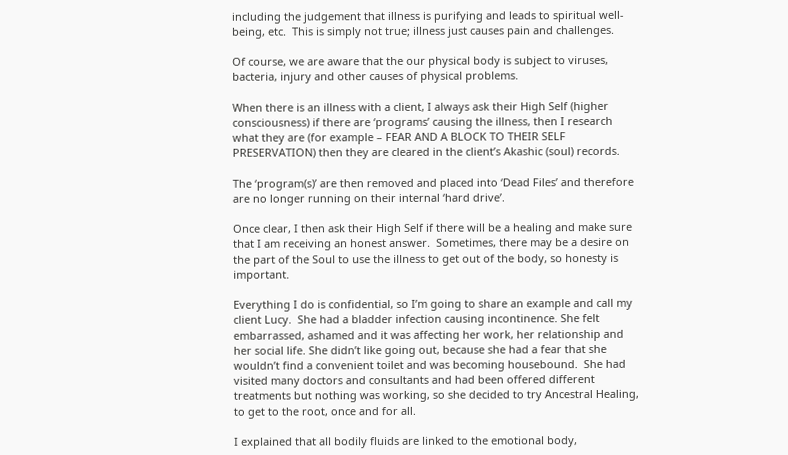including the judgement that illness is purifying and leads to spiritual well-being, etc.  This is simply not true; illness just causes pain and challenges.

Of course, we are aware that the our physical body is subject to viruses, bacteria, injury and other causes of physical problems.

When there is an illness with a client, I always ask their High Self (higher consciousness) if there are ‘programs’ causing the illness, then I research what they are (for example – FEAR AND A BLOCK TO THEIR SELF PRESERVATION) then they are cleared in the client’s Akashic (soul) records.

The ‘program(s)’ are then removed and placed into ‘Dead Files’ and therefore are no longer running on their internal ‘hard drive’.

Once clear, I then ask their High Self if there will be a healing and make sure that I am receiving an honest answer.  Sometimes, there may be a desire on the part of the Soul to use the illness to get out of the body, so honesty is important.

Everything I do is confidential, so I’m going to share an example and call my client Lucy.  She had a bladder infection causing incontinence. She felt embarrassed, ashamed and it was affecting her work, her relationship and her social life. She didn’t like going out, because she had a fear that she wouldn’t find a convenient toilet and was becoming housebound.  She had visited many doctors and consultants and had been offered different treatments but nothing was working, so she decided to try Ancestral Healing, to get to the root, once and for all.

I explained that all bodily fluids are linked to the emotional body,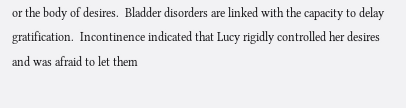or the body of desires.  Bladder disorders are linked with the capacity to delay gratification.  Incontinence indicated that Lucy rigidly controlled her desires and was afraid to let them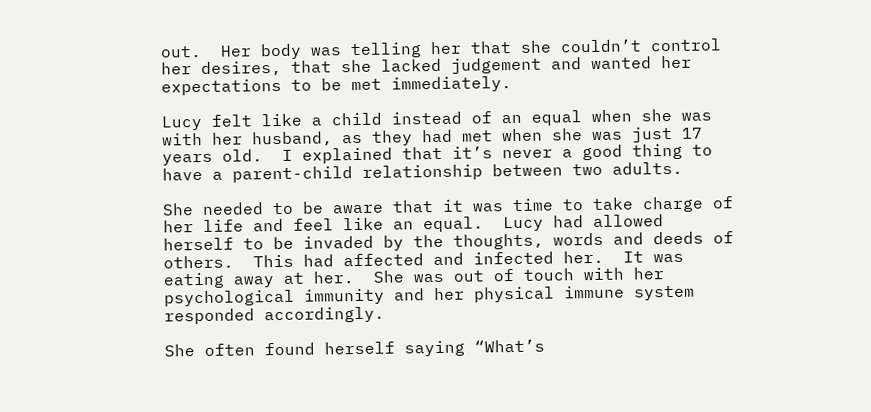out.  Her body was telling her that she couldn’t control her desires, that she lacked judgement and wanted her expectations to be met immediately.

Lucy felt like a child instead of an equal when she was with her husband, as they had met when she was just 17 years old.  I explained that it’s never a good thing to have a parent-child relationship between two adults.

She needed to be aware that it was time to take charge of her life and feel like an equal.  Lucy had allowed herself to be invaded by the thoughts, words and deeds of others.  This had affected and infected her.  It was eating away at her.  She was out of touch with her psychological immunity and her physical immune system responded accordingly.

She often found herself saying “What’s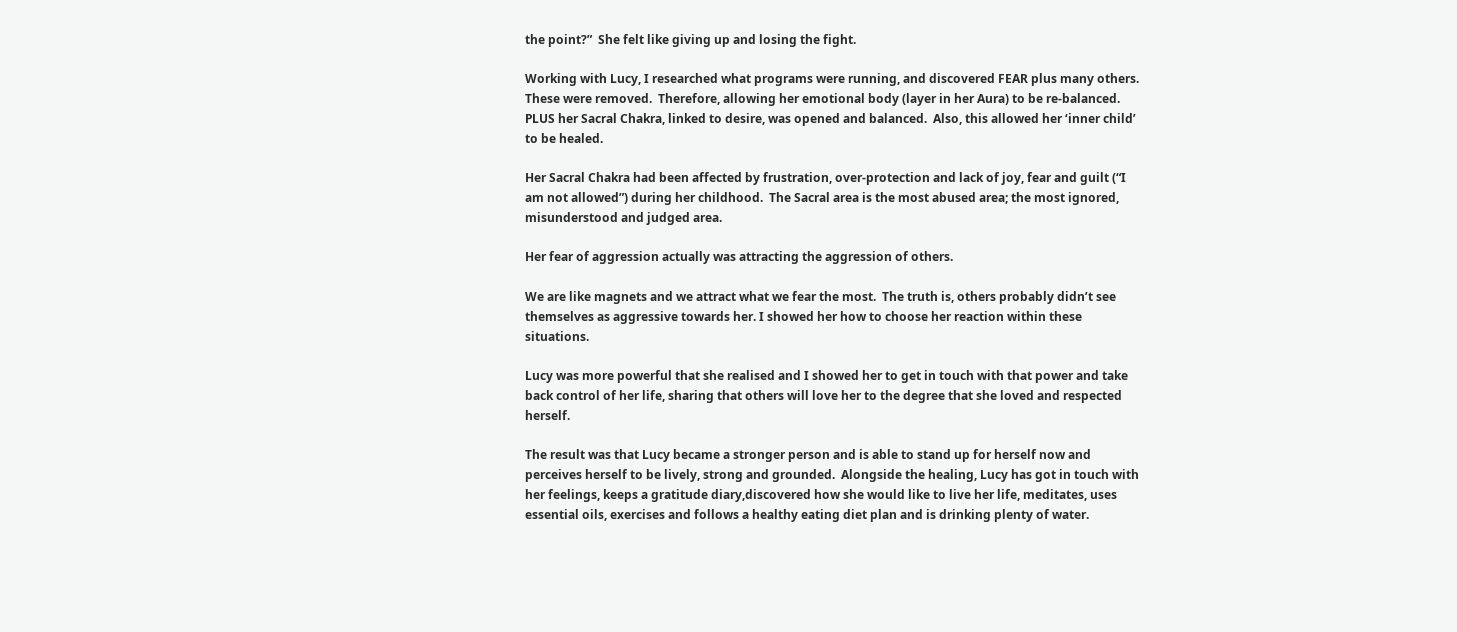the point?”  She felt like giving up and losing the fight.

Working with Lucy, I researched what programs were running, and discovered FEAR plus many others.  These were removed.  Therefore, allowing her emotional body (layer in her Aura) to be re-balanced.  PLUS her Sacral Chakra, linked to desire, was opened and balanced.  Also, this allowed her ‘inner child’ to be healed.

Her Sacral Chakra had been affected by frustration, over-protection and lack of joy, fear and guilt (“I am not allowed”) during her childhood.  The Sacral area is the most abused area; the most ignored, misunderstood and judged area.

Her fear of aggression actually was attracting the aggression of others.

We are like magnets and we attract what we fear the most.  The truth is, others probably didn’t see themselves as aggressive towards her. I showed her how to choose her reaction within these situations.

Lucy was more powerful that she realised and I showed her to get in touch with that power and take back control of her life, sharing that others will love her to the degree that she loved and respected herself.

The result was that Lucy became a stronger person and is able to stand up for herself now and perceives herself to be lively, strong and grounded.  Alongside the healing, Lucy has got in touch with her feelings, keeps a gratitude diary,discovered how she would like to live her life, meditates, uses essential oils, exercises and follows a healthy eating diet plan and is drinking plenty of water.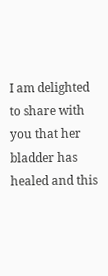I am delighted to share with you that her bladder has healed and this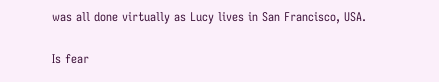was all done virtually as Lucy lives in San Francisco, USA.

Is fear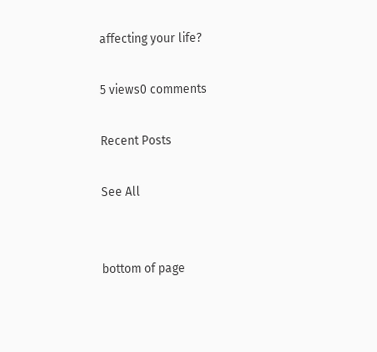affecting your life?

5 views0 comments

Recent Posts

See All


bottom of page